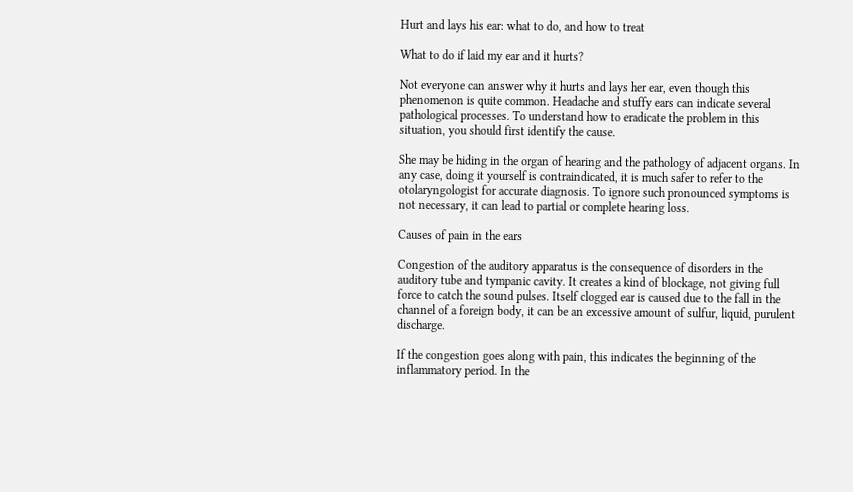Hurt and lays his ear: what to do, and how to treat

What to do if laid my ear and it hurts?

Not everyone can answer why it hurts and lays her ear, even though this phenomenon is quite common. Headache and stuffy ears can indicate several pathological processes. To understand how to eradicate the problem in this situation, you should first identify the cause.

She may be hiding in the organ of hearing and the pathology of adjacent organs. In any case, doing it yourself is contraindicated, it is much safer to refer to the otolaryngologist for accurate diagnosis. To ignore such pronounced symptoms is not necessary, it can lead to partial or complete hearing loss.

Causes of pain in the ears

Congestion of the auditory apparatus is the consequence of disorders in the auditory tube and tympanic cavity. It creates a kind of blockage, not giving full force to catch the sound pulses. Itself clogged ear is caused due to the fall in the channel of a foreign body, it can be an excessive amount of sulfur, liquid, purulent discharge.

If the congestion goes along with pain, this indicates the beginning of the inflammatory period. In the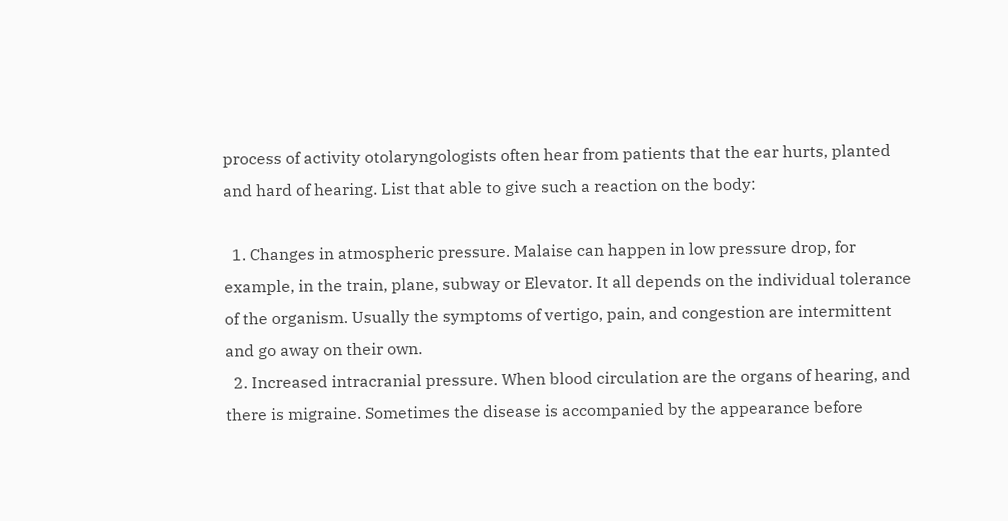process of activity otolaryngologists often hear from patients that the ear hurts, planted and hard of hearing. List that able to give such a reaction on the body:

  1. Changes in atmospheric pressure. Malaise can happen in low pressure drop, for example, in the train, plane, subway or Elevator. It all depends on the individual tolerance of the organism. Usually the symptoms of vertigo, pain, and congestion are intermittent and go away on their own.
  2. Increased intracranial pressure. When blood circulation are the organs of hearing, and there is migraine. Sometimes the disease is accompanied by the appearance before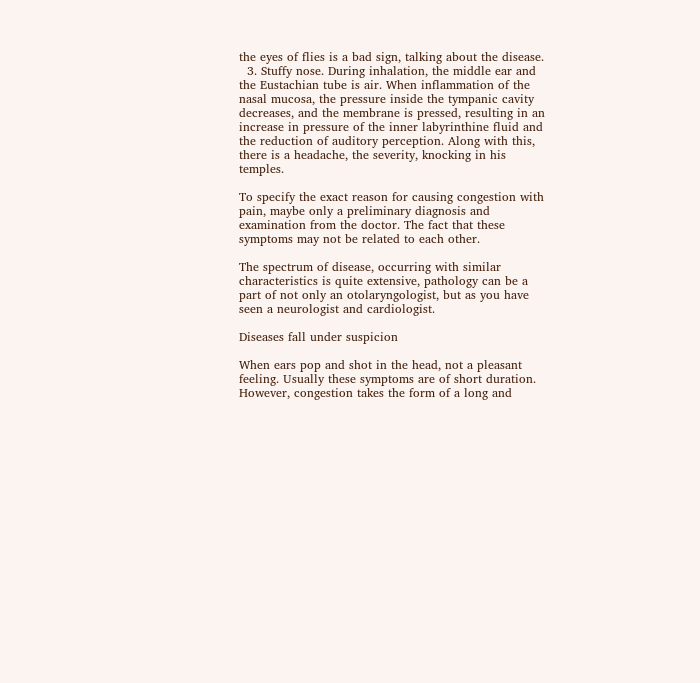the eyes of flies is a bad sign, talking about the disease.
  3. Stuffy nose. During inhalation, the middle ear and the Eustachian tube is air. When inflammation of the nasal mucosa, the pressure inside the tympanic cavity decreases, and the membrane is pressed, resulting in an increase in pressure of the inner labyrinthine fluid and the reduction of auditory perception. Along with this, there is a headache, the severity, knocking in his temples.

To specify the exact reason for causing congestion with pain, maybe only a preliminary diagnosis and examination from the doctor. The fact that these symptoms may not be related to each other.

The spectrum of disease, occurring with similar characteristics is quite extensive, pathology can be a part of not only an otolaryngologist, but as you have seen a neurologist and cardiologist.

Diseases fall under suspicion

When ears pop and shot in the head, not a pleasant feeling. Usually these symptoms are of short duration. However, congestion takes the form of a long and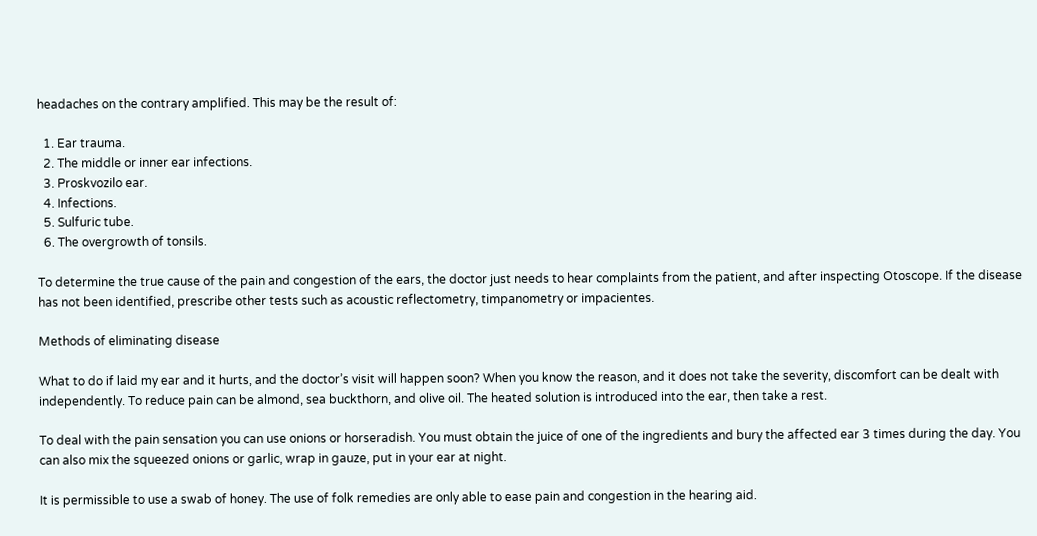headaches on the contrary amplified. This may be the result of:

  1. Ear trauma.
  2. The middle or inner ear infections.
  3. Proskvozilo ear.
  4. Infections.
  5. Sulfuric tube.
  6. The overgrowth of tonsils.

To determine the true cause of the pain and congestion of the ears, the doctor just needs to hear complaints from the patient, and after inspecting Otoscope. If the disease has not been identified, prescribe other tests such as acoustic reflectometry, timpanometry or impacientes.

Methods of eliminating disease

What to do if laid my ear and it hurts, and the doctor’s visit will happen soon? When you know the reason, and it does not take the severity, discomfort can be dealt with independently. To reduce pain can be almond, sea buckthorn, and olive oil. The heated solution is introduced into the ear, then take a rest.

To deal with the pain sensation you can use onions or horseradish. You must obtain the juice of one of the ingredients and bury the affected ear 3 times during the day. You can also mix the squeezed onions or garlic, wrap in gauze, put in your ear at night.

It is permissible to use a swab of honey. The use of folk remedies are only able to ease pain and congestion in the hearing aid.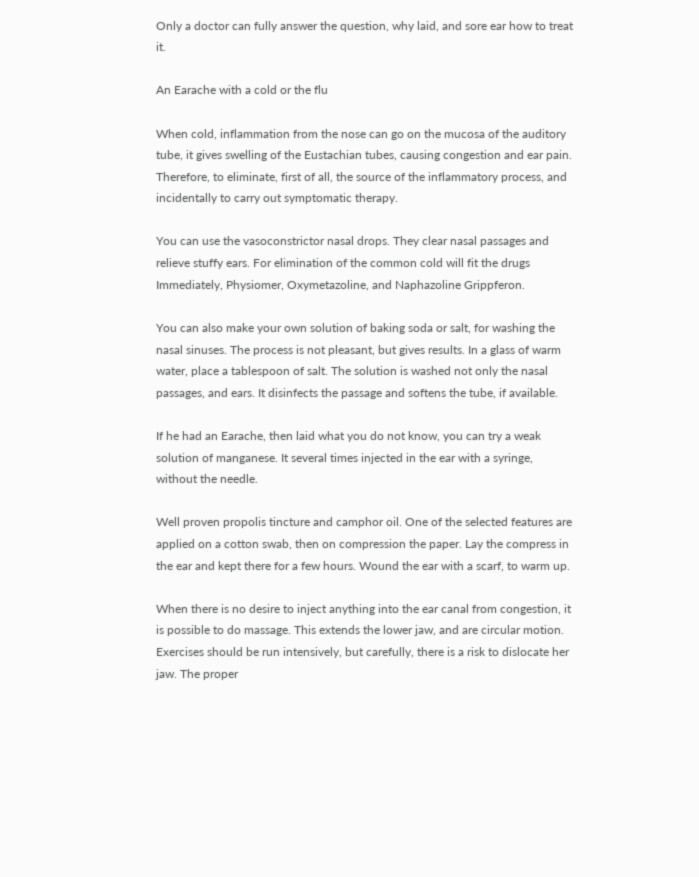Only a doctor can fully answer the question, why laid, and sore ear how to treat it.

An Earache with a cold or the flu

When cold, inflammation from the nose can go on the mucosa of the auditory tube, it gives swelling of the Eustachian tubes, causing congestion and ear pain. Therefore, to eliminate, first of all, the source of the inflammatory process, and incidentally to carry out symptomatic therapy.

You can use the vasoconstrictor nasal drops. They clear nasal passages and relieve stuffy ears. For elimination of the common cold will fit the drugs Immediately, Physiomer, Oxymetazoline, and Naphazoline Grippferon.

You can also make your own solution of baking soda or salt, for washing the nasal sinuses. The process is not pleasant, but gives results. In a glass of warm water, place a tablespoon of salt. The solution is washed not only the nasal passages, and ears. It disinfects the passage and softens the tube, if available.

If he had an Earache, then laid what you do not know, you can try a weak solution of manganese. It several times injected in the ear with a syringe, without the needle.

Well proven propolis tincture and camphor oil. One of the selected features are applied on a cotton swab, then on compression the paper. Lay the compress in the ear and kept there for a few hours. Wound the ear with a scarf, to warm up.

When there is no desire to inject anything into the ear canal from congestion, it is possible to do massage. This extends the lower jaw, and are circular motion. Exercises should be run intensively, but carefully, there is a risk to dislocate her jaw. The proper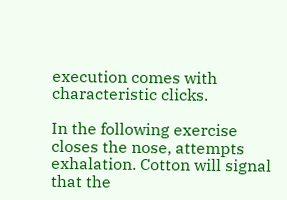execution comes with characteristic clicks.

In the following exercise closes the nose, attempts exhalation. Cotton will signal that the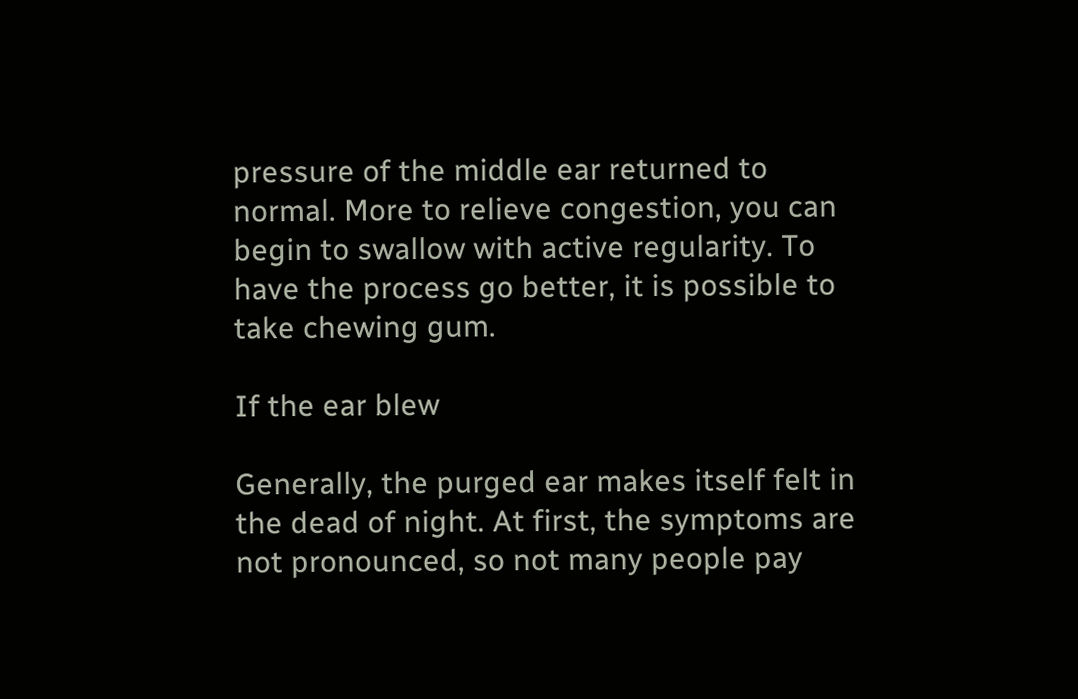pressure of the middle ear returned to normal. More to relieve congestion, you can begin to swallow with active regularity. To have the process go better, it is possible to take chewing gum.

If the ear blew

Generally, the purged ear makes itself felt in the dead of night. At first, the symptoms are not pronounced, so not many people pay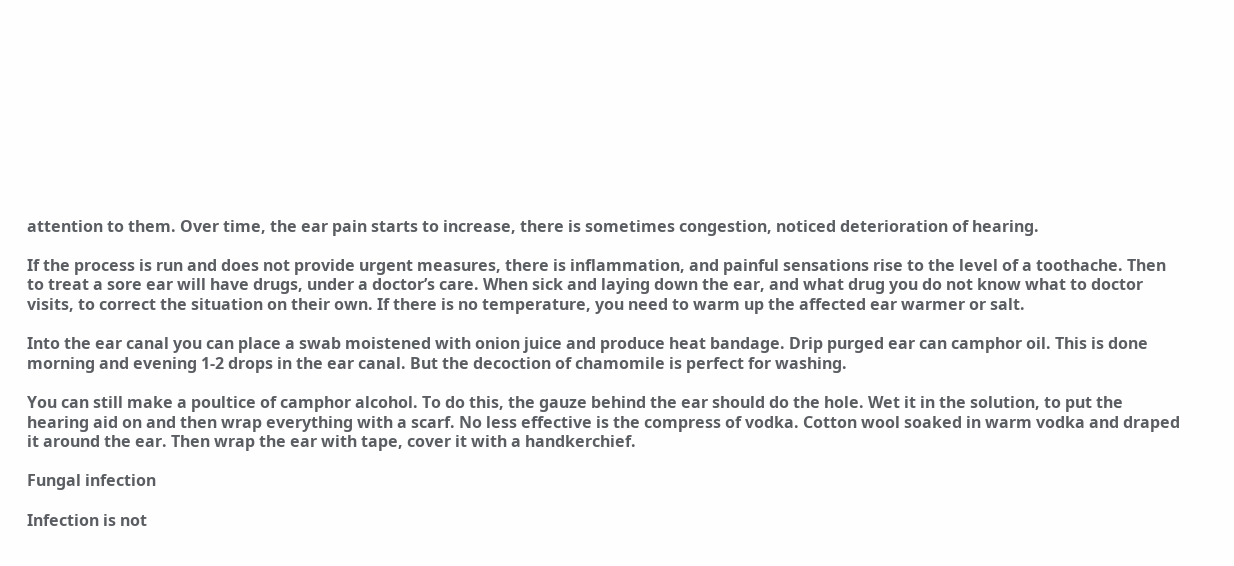attention to them. Over time, the ear pain starts to increase, there is sometimes congestion, noticed deterioration of hearing.

If the process is run and does not provide urgent measures, there is inflammation, and painful sensations rise to the level of a toothache. Then to treat a sore ear will have drugs, under a doctor’s care. When sick and laying down the ear, and what drug you do not know what to doctor visits, to correct the situation on their own. If there is no temperature, you need to warm up the affected ear warmer or salt.

Into the ear canal you can place a swab moistened with onion juice and produce heat bandage. Drip purged ear can camphor oil. This is done morning and evening 1-2 drops in the ear canal. But the decoction of chamomile is perfect for washing.

You can still make a poultice of camphor alcohol. To do this, the gauze behind the ear should do the hole. Wet it in the solution, to put the hearing aid on and then wrap everything with a scarf. No less effective is the compress of vodka. Cotton wool soaked in warm vodka and draped it around the ear. Then wrap the ear with tape, cover it with a handkerchief.

Fungal infection

Infection is not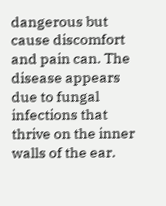dangerous but cause discomfort and pain can. The disease appears due to fungal infections that thrive on the inner walls of the ear.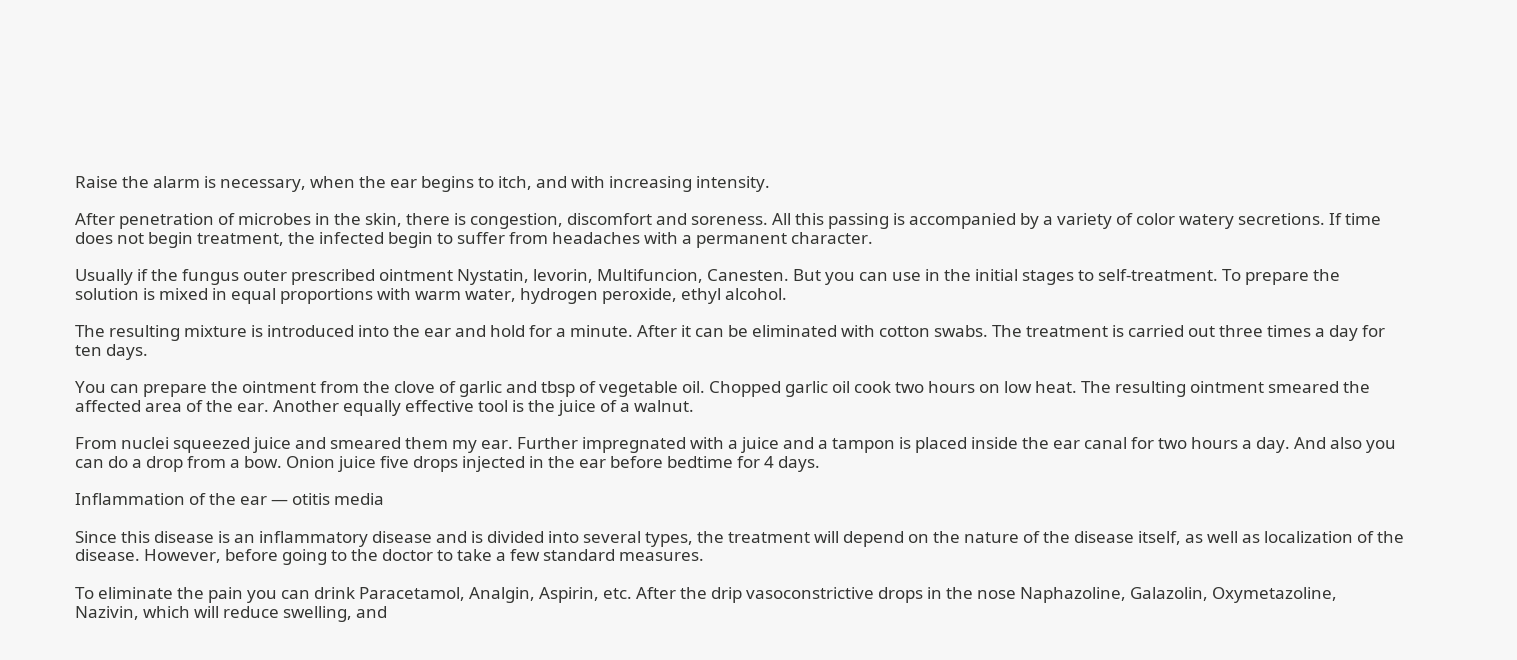Raise the alarm is necessary, when the ear begins to itch, and with increasing intensity.

After penetration of microbes in the skin, there is congestion, discomfort and soreness. All this passing is accompanied by a variety of color watery secretions. If time does not begin treatment, the infected begin to suffer from headaches with a permanent character.

Usually if the fungus outer prescribed ointment Nystatin, levorin, Multifuncion, Canesten. But you can use in the initial stages to self-treatment. To prepare the solution is mixed in equal proportions with warm water, hydrogen peroxide, ethyl alcohol.

The resulting mixture is introduced into the ear and hold for a minute. After it can be eliminated with cotton swabs. The treatment is carried out three times a day for ten days.

You can prepare the ointment from the clove of garlic and tbsp of vegetable oil. Chopped garlic oil cook two hours on low heat. The resulting ointment smeared the affected area of the ear. Another equally effective tool is the juice of a walnut.

From nuclei squeezed juice and smeared them my ear. Further impregnated with a juice and a tampon is placed inside the ear canal for two hours a day. And also you can do a drop from a bow. Onion juice five drops injected in the ear before bedtime for 4 days.

Inflammation of the ear — otitis media

Since this disease is an inflammatory disease and is divided into several types, the treatment will depend on the nature of the disease itself, as well as localization of the disease. However, before going to the doctor to take a few standard measures.

To eliminate the pain you can drink Paracetamol, Analgin, Aspirin, etc. After the drip vasoconstrictive drops in the nose Naphazoline, Galazolin, Oxymetazoline, Nazivin, which will reduce swelling, and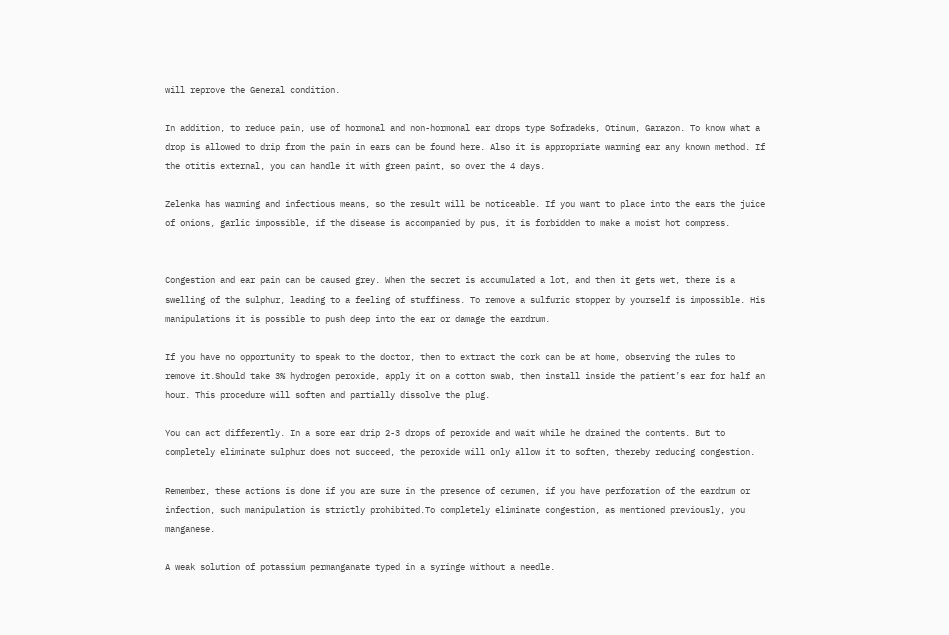will reprove the General condition.

In addition, to reduce pain, use of hormonal and non-hormonal ear drops type Sofradeks, Otinum, Garazon. To know what a drop is allowed to drip from the pain in ears can be found here. Also it is appropriate warming ear any known method. If the otitis external, you can handle it with green paint, so over the 4 days.

Zelenka has warming and infectious means, so the result will be noticeable. If you want to place into the ears the juice of onions, garlic impossible, if the disease is accompanied by pus, it is forbidden to make a moist hot compress.


Congestion and ear pain can be caused grey. When the secret is accumulated a lot, and then it gets wet, there is a swelling of the sulphur, leading to a feeling of stuffiness. To remove a sulfuric stopper by yourself is impossible. His manipulations it is possible to push deep into the ear or damage the eardrum.

If you have no opportunity to speak to the doctor, then to extract the cork can be at home, observing the rules to remove it.Should take 3% hydrogen peroxide, apply it on a cotton swab, then install inside the patient’s ear for half an hour. This procedure will soften and partially dissolve the plug.

You can act differently. In a sore ear drip 2-3 drops of peroxide and wait while he drained the contents. But to completely eliminate sulphur does not succeed, the peroxide will only allow it to soften, thereby reducing congestion.

Remember, these actions is done if you are sure in the presence of cerumen, if you have perforation of the eardrum or infection, such manipulation is strictly prohibited.To completely eliminate congestion, as mentioned previously, you manganese.

A weak solution of potassium permanganate typed in a syringe without a needle.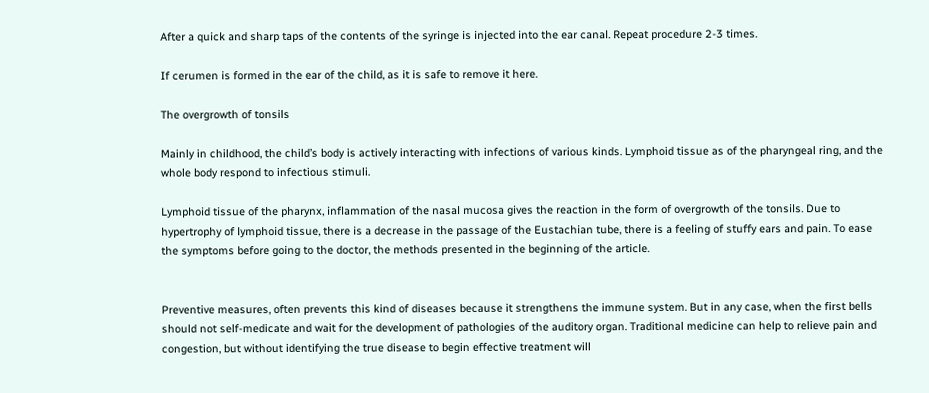After a quick and sharp taps of the contents of the syringe is injected into the ear canal. Repeat procedure 2-3 times.

If cerumen is formed in the ear of the child, as it is safe to remove it here.

The overgrowth of tonsils

Mainly in childhood, the child’s body is actively interacting with infections of various kinds. Lymphoid tissue as of the pharyngeal ring, and the whole body respond to infectious stimuli.

Lymphoid tissue of the pharynx, inflammation of the nasal mucosa gives the reaction in the form of overgrowth of the tonsils. Due to hypertrophy of lymphoid tissue, there is a decrease in the passage of the Eustachian tube, there is a feeling of stuffy ears and pain. To ease the symptoms before going to the doctor, the methods presented in the beginning of the article.


Preventive measures, often prevents this kind of diseases because it strengthens the immune system. But in any case, when the first bells should not self-medicate and wait for the development of pathologies of the auditory organ. Traditional medicine can help to relieve pain and congestion, but without identifying the true disease to begin effective treatment will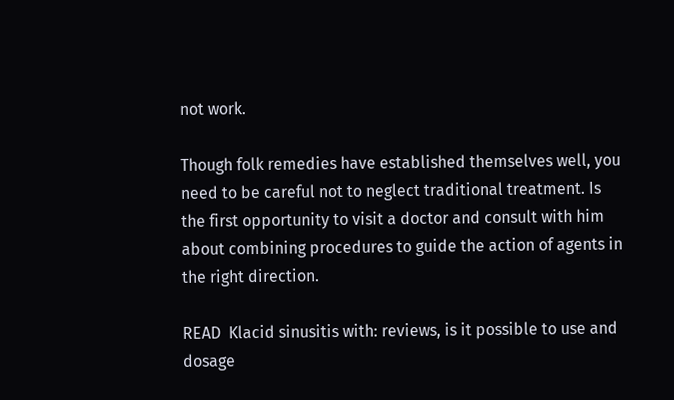not work.

Though folk remedies have established themselves well, you need to be careful not to neglect traditional treatment. Is the first opportunity to visit a doctor and consult with him about combining procedures to guide the action of agents in the right direction.

READ  Klacid sinusitis with: reviews, is it possible to use and dosage